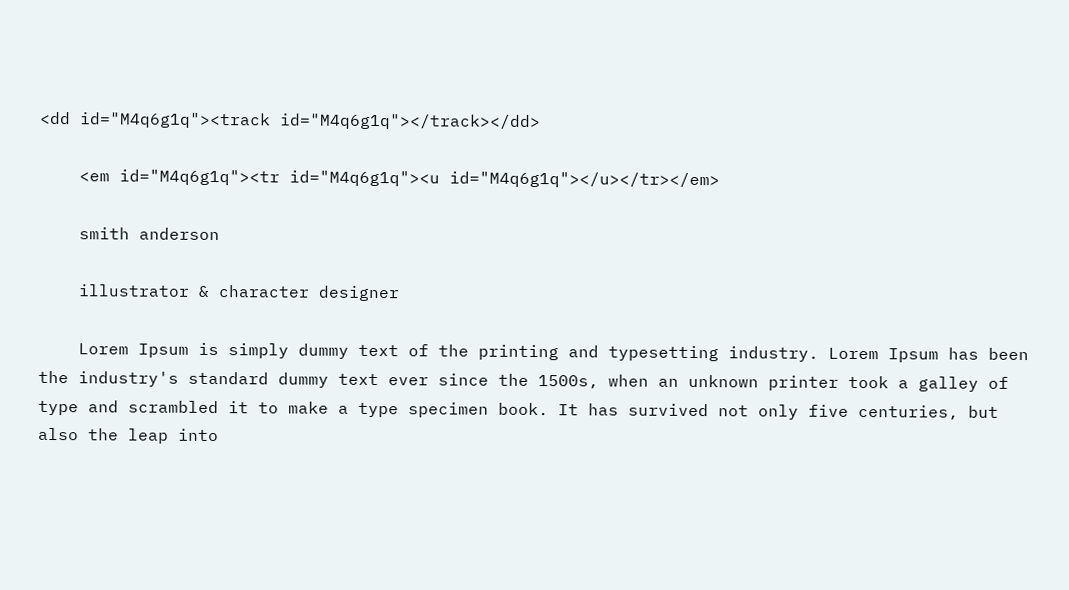<dd id="M4q6g1q"><track id="M4q6g1q"></track></dd>

    <em id="M4q6g1q"><tr id="M4q6g1q"><u id="M4q6g1q"></u></tr></em>

    smith anderson

    illustrator & character designer

    Lorem Ipsum is simply dummy text of the printing and typesetting industry. Lorem Ipsum has been the industry's standard dummy text ever since the 1500s, when an unknown printer took a galley of type and scrambled it to make a type specimen book. It has survived not only five centuries, but also the leap into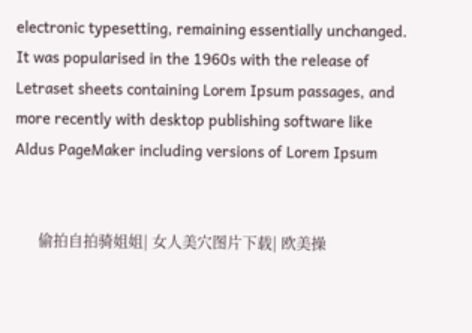electronic typesetting, remaining essentially unchanged. It was popularised in the 1960s with the release of Letraset sheets containing Lorem Ipsum passages, and more recently with desktop publishing software like Aldus PageMaker including versions of Lorem Ipsum


      偷拍自拍骑姐姐| 女人美穴图片下载| 欧美操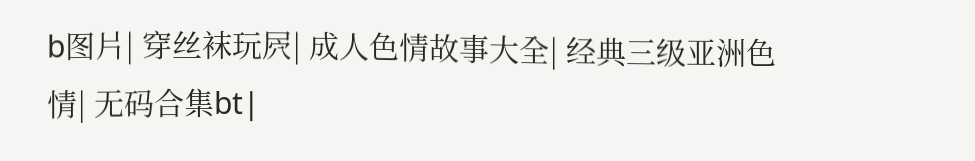b图片| 穿丝袜玩屄| 成人色情故事大全| 经典三级亚洲色情| 无码合集bt|